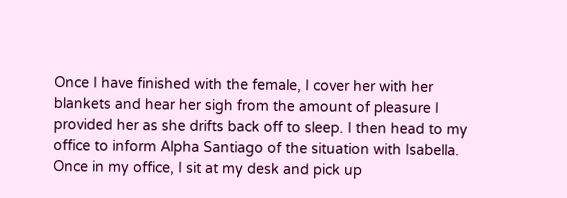Once I have finished with the female, I cover her with her blankets and hear her sigh from the amount of pleasure I provided her as she drifts back off to sleep. I then head to my office to inform Alpha Santiago of the situation with Isabella. Once in my office, I sit at my desk and pick up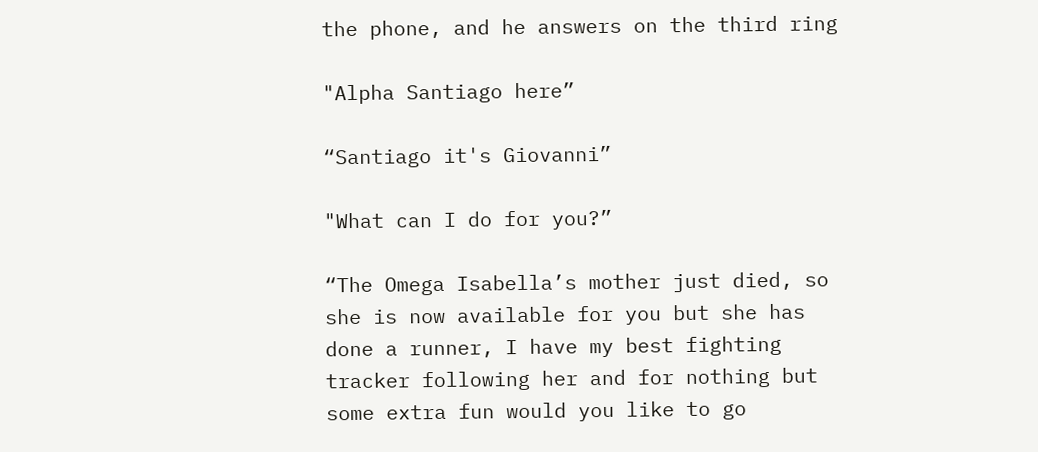the phone, and he answers on the third ring

"Alpha Santiago here”

“Santiago it's Giovanni”

"What can I do for you?”

“The Omega Isabella’s mother just died, so she is now available for you but she has done a runner, I have my best fighting tracker following her and for nothing but some extra fun would you like to go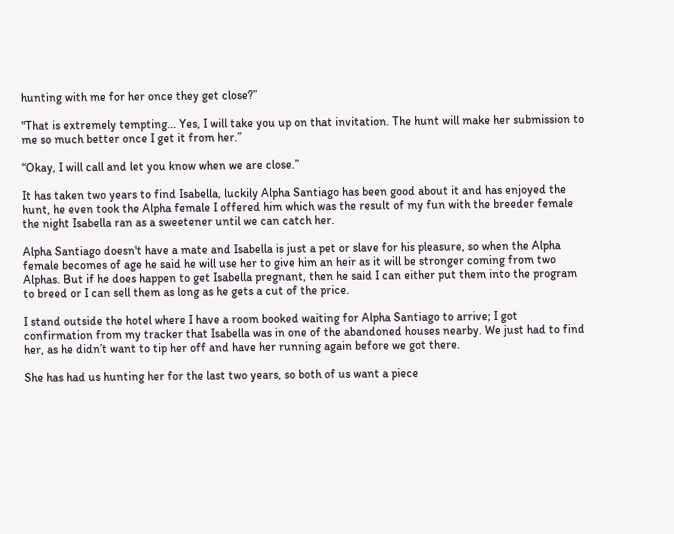hunting with me for her once they get close?”

"That is extremely tempting... Yes, I will take you up on that invitation. The hunt will make her submission to me so much better once I get it from her.”

“Okay, I will call and let you know when we are close.”

It has taken two years to find Isabella, luckily Alpha Santiago has been good about it and has enjoyed the hunt, he even took the Alpha female I offered him which was the result of my fun with the breeder female the night Isabella ran as a sweetener until we can catch her.

Alpha Santiago doesn't have a mate and Isabella is just a pet or slave for his pleasure, so when the Alpha female becomes of age he said he will use her to give him an heir as it will be stronger coming from two Alphas. But if he does happen to get Isabella pregnant, then he said I can either put them into the program to breed or I can sell them as long as he gets a cut of the price.

I stand outside the hotel where I have a room booked waiting for Alpha Santiago to arrive; I got confirmation from my tracker that Isabella was in one of the abandoned houses nearby. We just had to find her, as he didn’t want to tip her off and have her running again before we got there.

She has had us hunting her for the last two years, so both of us want a piece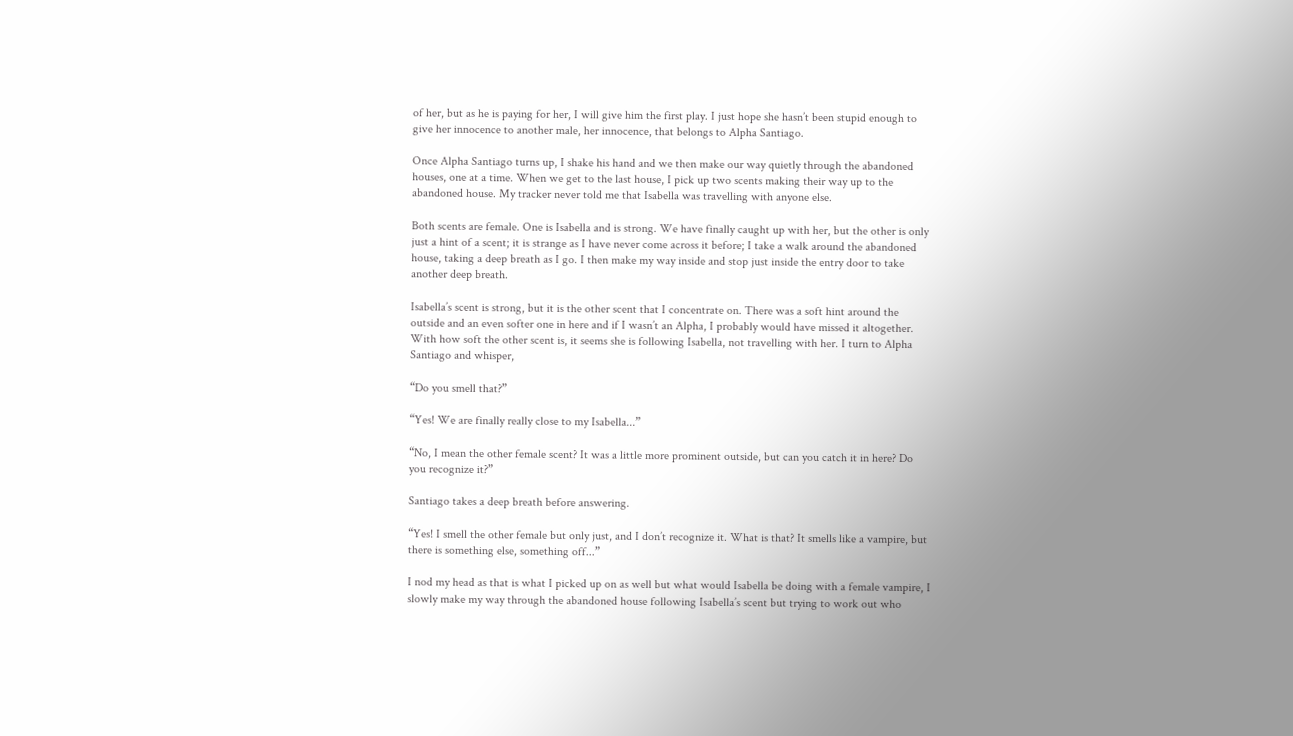of her, but as he is paying for her, I will give him the first play. I just hope she hasn’t been stupid enough to give her innocence to another male, her innocence, that belongs to Alpha Santiago.

Once Alpha Santiago turns up, I shake his hand and we then make our way quietly through the abandoned houses, one at a time. When we get to the last house, I pick up two scents making their way up to the abandoned house. My tracker never told me that Isabella was travelling with anyone else.

Both scents are female. One is Isabella and is strong. We have finally caught up with her, but the other is only just a hint of a scent; it is strange as I have never come across it before; I take a walk around the abandoned house, taking a deep breath as I go. I then make my way inside and stop just inside the entry door to take another deep breath.

Isabella’s scent is strong, but it is the other scent that I concentrate on. There was a soft hint around the outside and an even softer one in here and if I wasn’t an Alpha, I probably would have missed it altogether. With how soft the other scent is, it seems she is following Isabella, not travelling with her. I turn to Alpha Santiago and whisper,

“Do you smell that?”

“Yes! We are finally really close to my Isabella...”

“No, I mean the other female scent? It was a little more prominent outside, but can you catch it in here? Do you recognize it?”

Santiago takes a deep breath before answering.

“Yes! I smell the other female but only just, and I don’t recognize it. What is that? It smells like a vampire, but there is something else, something off...”

I nod my head as that is what I picked up on as well but what would Isabella be doing with a female vampire, I slowly make my way through the abandoned house following Isabella’s scent but trying to work out who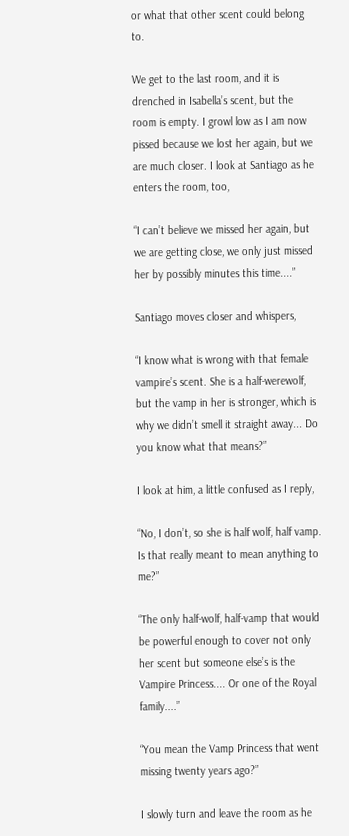or what that other scent could belong to.

We get to the last room, and it is drenched in Isabella’s scent, but the room is empty. I growl low as I am now pissed because we lost her again, but we are much closer. I look at Santiago as he enters the room, too,

“I can’t believe we missed her again, but we are getting close, we only just missed her by possibly minutes this time....”

Santiago moves closer and whispers,

“I know what is wrong with that female vampire’s scent. She is a half-werewolf, but the vamp in her is stronger, which is why we didn’t smell it straight away... Do you know what that means?”

I look at him, a little confused as I reply,

“No, I don’t, so she is half wolf, half vamp. Is that really meant to mean anything to me?”

“The only half-wolf, half-vamp that would be powerful enough to cover not only her scent but someone else’s is the Vampire Princess.... Or one of the Royal family....”

“You mean the Vamp Princess that went missing twenty years ago?”

I slowly turn and leave the room as he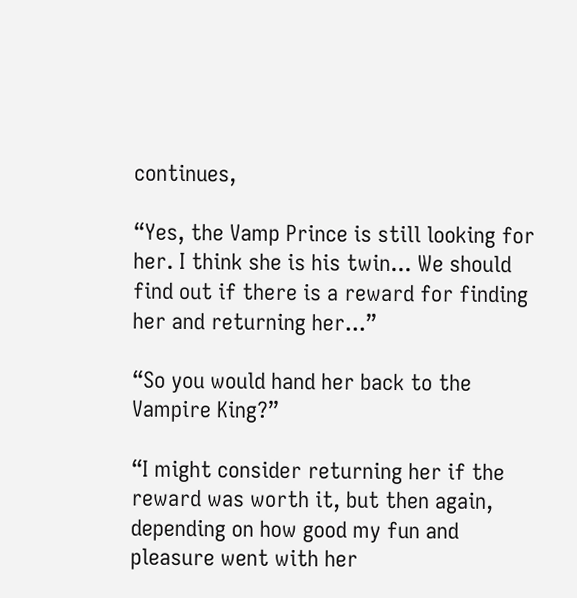continues,

“Yes, the Vamp Prince is still looking for her. I think she is his twin... We should find out if there is a reward for finding her and returning her...”

“So you would hand her back to the Vampire King?”

“I might consider returning her if the reward was worth it, but then again, depending on how good my fun and pleasure went with her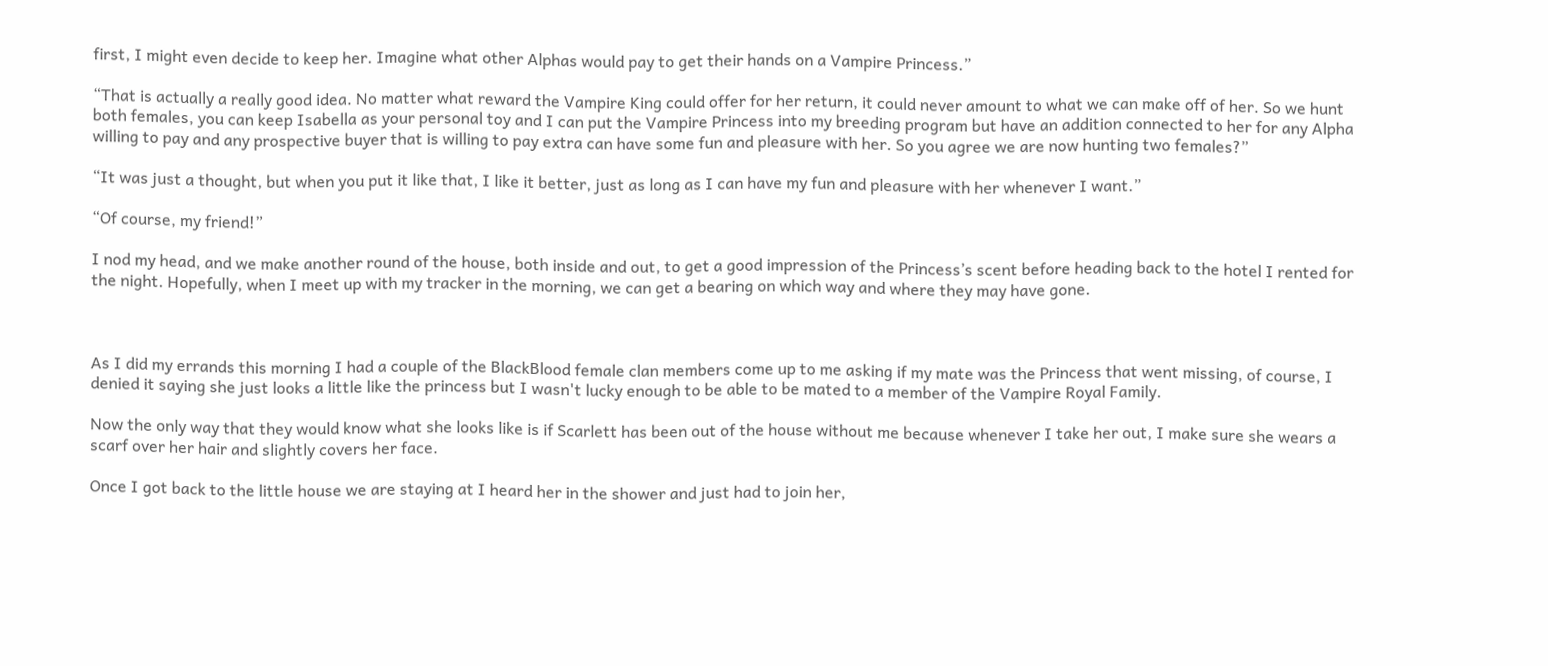first, I might even decide to keep her. Imagine what other Alphas would pay to get their hands on a Vampire Princess.”

“That is actually a really good idea. No matter what reward the Vampire King could offer for her return, it could never amount to what we can make off of her. So we hunt both females, you can keep Isabella as your personal toy and I can put the Vampire Princess into my breeding program but have an addition connected to her for any Alpha willing to pay and any prospective buyer that is willing to pay extra can have some fun and pleasure with her. So you agree we are now hunting two females?”

“It was just a thought, but when you put it like that, I like it better, just as long as I can have my fun and pleasure with her whenever I want.”

“Of course, my friend!”

I nod my head, and we make another round of the house, both inside and out, to get a good impression of the Princess’s scent before heading back to the hotel I rented for the night. Hopefully, when I meet up with my tracker in the morning, we can get a bearing on which way and where they may have gone.



As I did my errands this morning I had a couple of the BlackBlood female clan members come up to me asking if my mate was the Princess that went missing, of course, I denied it saying she just looks a little like the princess but I wasn't lucky enough to be able to be mated to a member of the Vampire Royal Family.

Now the only way that they would know what she looks like is if Scarlett has been out of the house without me because whenever I take her out, I make sure she wears a scarf over her hair and slightly covers her face.

Once I got back to the little house we are staying at I heard her in the shower and just had to join her,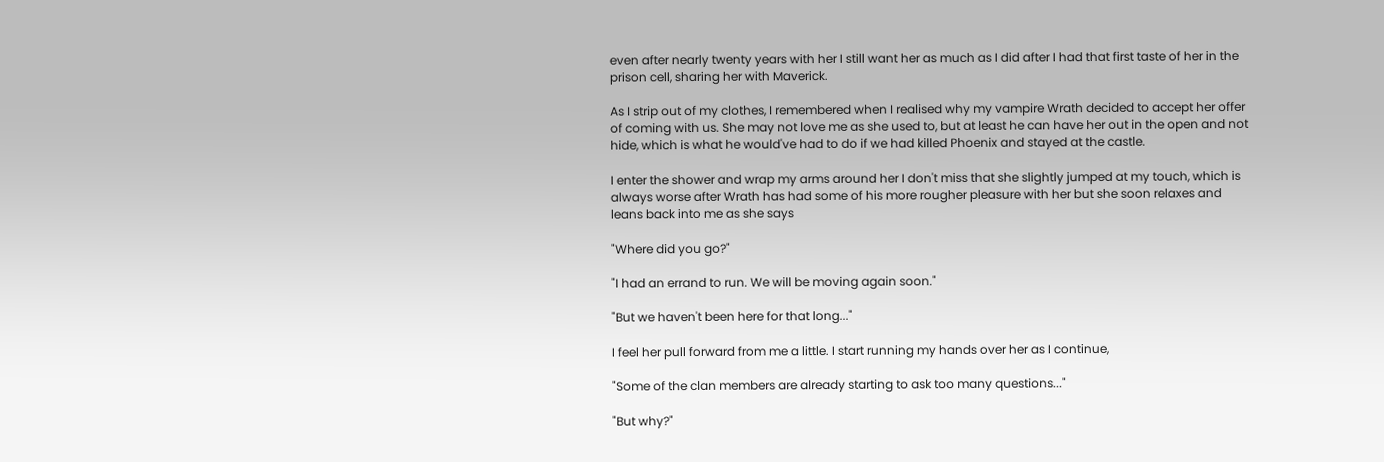even after nearly twenty years with her I still want her as much as I did after I had that first taste of her in the prison cell, sharing her with Maverick.

As I strip out of my clothes, I remembered when I realised why my vampire Wrath decided to accept her offer of coming with us. She may not love me as she used to, but at least he can have her out in the open and not hide, which is what he would've had to do if we had killed Phoenix and stayed at the castle.

I enter the shower and wrap my arms around her I don't miss that she slightly jumped at my touch, which is always worse after Wrath has had some of his more rougher pleasure with her but she soon relaxes and leans back into me as she says

"Where did you go?"

"I had an errand to run. We will be moving again soon."

"But we haven't been here for that long..."

I feel her pull forward from me a little. I start running my hands over her as I continue,

"Some of the clan members are already starting to ask too many questions..."

"But why?"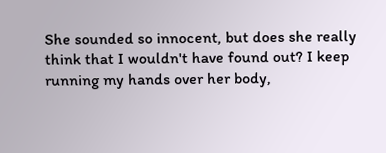She sounded so innocent, but does she really think that I wouldn't have found out? I keep running my hands over her body,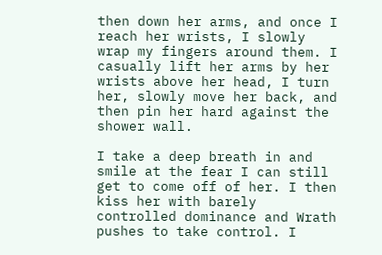then down her arms, and once I reach her wrists, I slowly wrap my fingers around them. I casually lift her arms by her wrists above her head, I turn her, slowly move her back, and then pin her hard against the shower wall.

I take a deep breath in and smile at the fear I can still get to come off of her. I then kiss her with barely controlled dominance and Wrath pushes to take control. I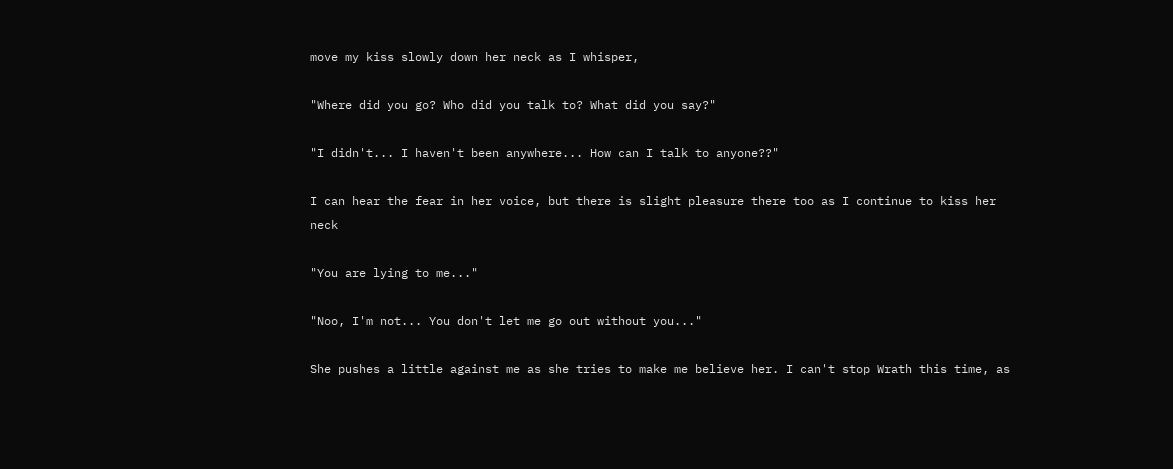move my kiss slowly down her neck as I whisper,

"Where did you go? Who did you talk to? What did you say?"

"I didn't... I haven't been anywhere... How can I talk to anyone??"

I can hear the fear in her voice, but there is slight pleasure there too as I continue to kiss her neck

"You are lying to me..."

"Noo, I'm not... You don't let me go out without you..."

She pushes a little against me as she tries to make me believe her. I can't stop Wrath this time, as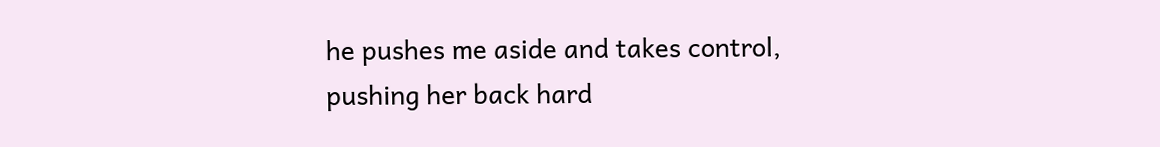he pushes me aside and takes control, pushing her back hard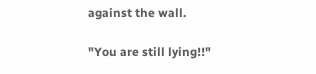against the wall.

"You are still lying!!"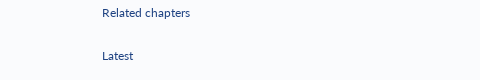Related chapters

Latest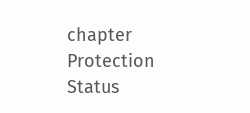chapter Protection Status